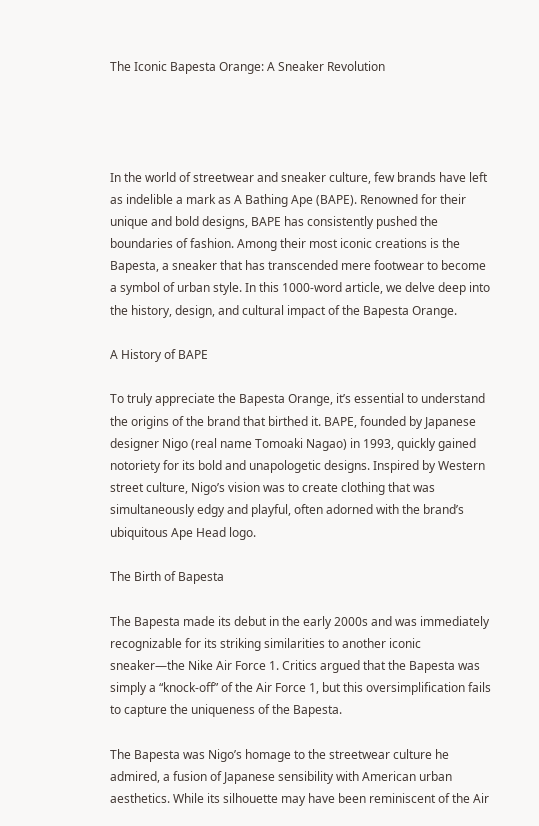The Iconic Bapesta Orange: A Sneaker Revolution




In the world of streetwear and sneaker culture, few brands have left as indelible a mark as A Bathing Ape (BAPE). Renowned for their unique and bold designs, BAPE has consistently pushed the boundaries of fashion. Among their most iconic creations is the Bapesta, a sneaker that has transcended mere footwear to become a symbol of urban style. In this 1000-word article, we delve deep into the history, design, and cultural impact of the Bapesta Orange.

A History of BAPE

To truly appreciate the Bapesta Orange, it’s essential to understand the origins of the brand that birthed it. BAPE, founded by Japanese designer Nigo (real name Tomoaki Nagao) in 1993, quickly gained notoriety for its bold and unapologetic designs. Inspired by Western street culture, Nigo’s vision was to create clothing that was simultaneously edgy and playful, often adorned with the brand’s ubiquitous Ape Head logo.

The Birth of Bapesta

The Bapesta made its debut in the early 2000s and was immediately recognizable for its striking similarities to another iconic sneaker—the Nike Air Force 1. Critics argued that the Bapesta was simply a “knock-off” of the Air Force 1, but this oversimplification fails to capture the uniqueness of the Bapesta.

The Bapesta was Nigo’s homage to the streetwear culture he admired, a fusion of Japanese sensibility with American urban aesthetics. While its silhouette may have been reminiscent of the Air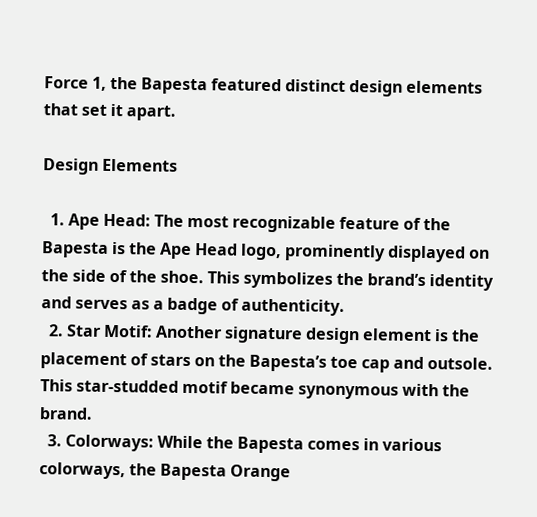Force 1, the Bapesta featured distinct design elements that set it apart.

Design Elements

  1. Ape Head: The most recognizable feature of the Bapesta is the Ape Head logo, prominently displayed on the side of the shoe. This symbolizes the brand’s identity and serves as a badge of authenticity.
  2. Star Motif: Another signature design element is the placement of stars on the Bapesta’s toe cap and outsole. This star-studded motif became synonymous with the brand.
  3. Colorways: While the Bapesta comes in various colorways, the Bapesta Orange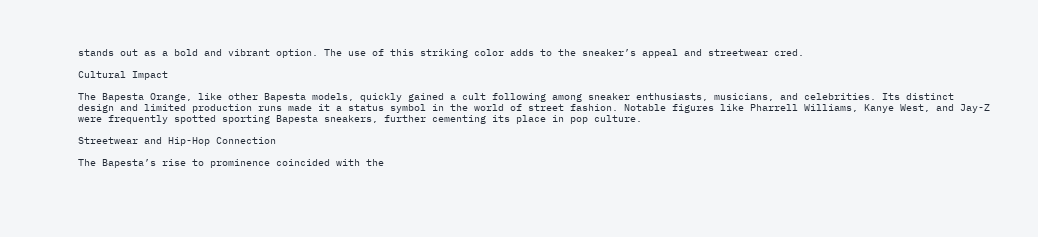stands out as a bold and vibrant option. The use of this striking color adds to the sneaker’s appeal and streetwear cred.

Cultural Impact

The Bapesta Orange, like other Bapesta models, quickly gained a cult following among sneaker enthusiasts, musicians, and celebrities. Its distinct design and limited production runs made it a status symbol in the world of street fashion. Notable figures like Pharrell Williams, Kanye West, and Jay-Z were frequently spotted sporting Bapesta sneakers, further cementing its place in pop culture.

Streetwear and Hip-Hop Connection

The Bapesta’s rise to prominence coincided with the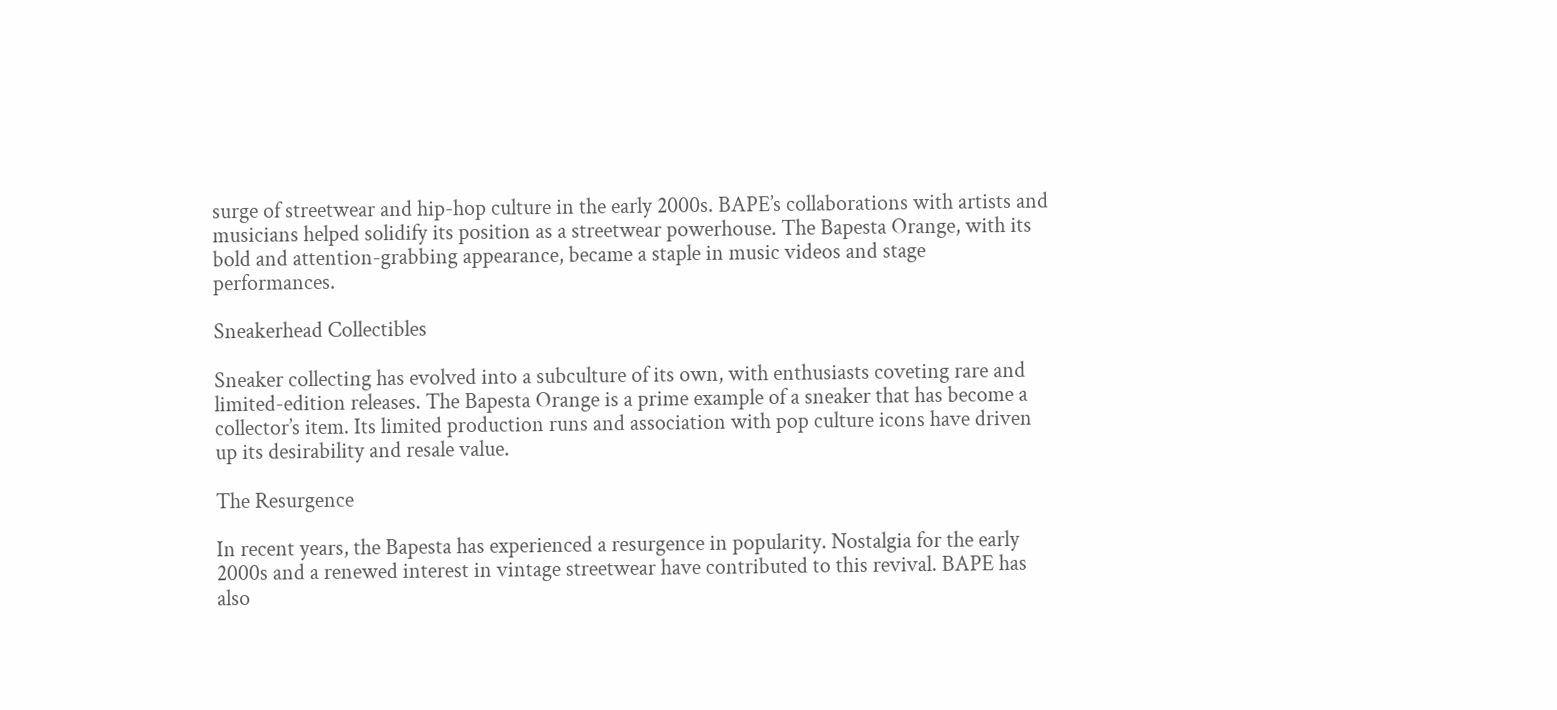surge of streetwear and hip-hop culture in the early 2000s. BAPE’s collaborations with artists and musicians helped solidify its position as a streetwear powerhouse. The Bapesta Orange, with its bold and attention-grabbing appearance, became a staple in music videos and stage performances.

Sneakerhead Collectibles

Sneaker collecting has evolved into a subculture of its own, with enthusiasts coveting rare and limited-edition releases. The Bapesta Orange is a prime example of a sneaker that has become a collector’s item. Its limited production runs and association with pop culture icons have driven up its desirability and resale value.

The Resurgence

In recent years, the Bapesta has experienced a resurgence in popularity. Nostalgia for the early 2000s and a renewed interest in vintage streetwear have contributed to this revival. BAPE has also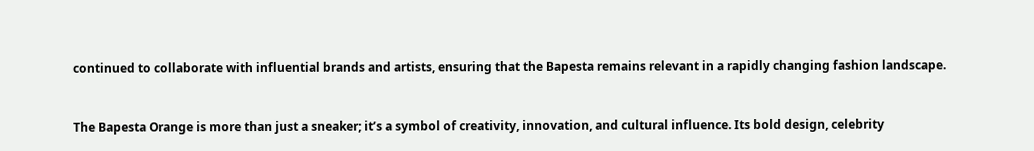continued to collaborate with influential brands and artists, ensuring that the Bapesta remains relevant in a rapidly changing fashion landscape.


The Bapesta Orange is more than just a sneaker; it’s a symbol of creativity, innovation, and cultural influence. Its bold design, celebrity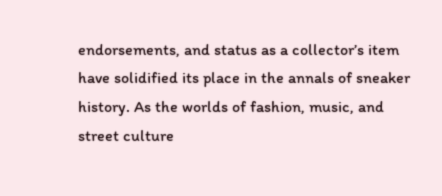endorsements, and status as a collector’s item have solidified its place in the annals of sneaker history. As the worlds of fashion, music, and street culture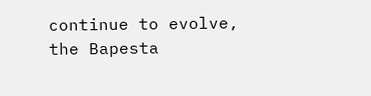continue to evolve, the Bapesta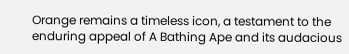Orange remains a timeless icon, a testament to the enduring appeal of A Bathing Ape and its audacious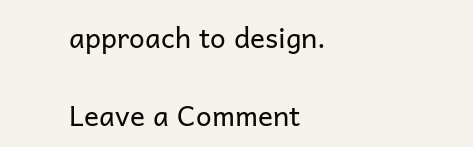approach to design.

Leave a Comment